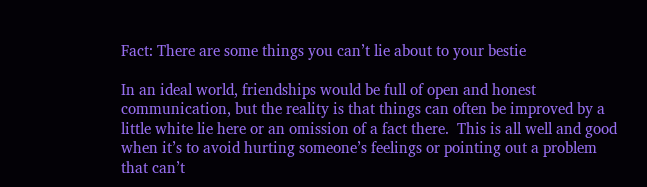Fact: There are some things you can’t lie about to your bestie

In an ideal world, friendships would be full of open and honest communication, but the reality is that things can often be improved by a little white lie here or an omission of a fact there.  This is all well and good when it’s to avoid hurting someone’s feelings or pointing out a problem that can’t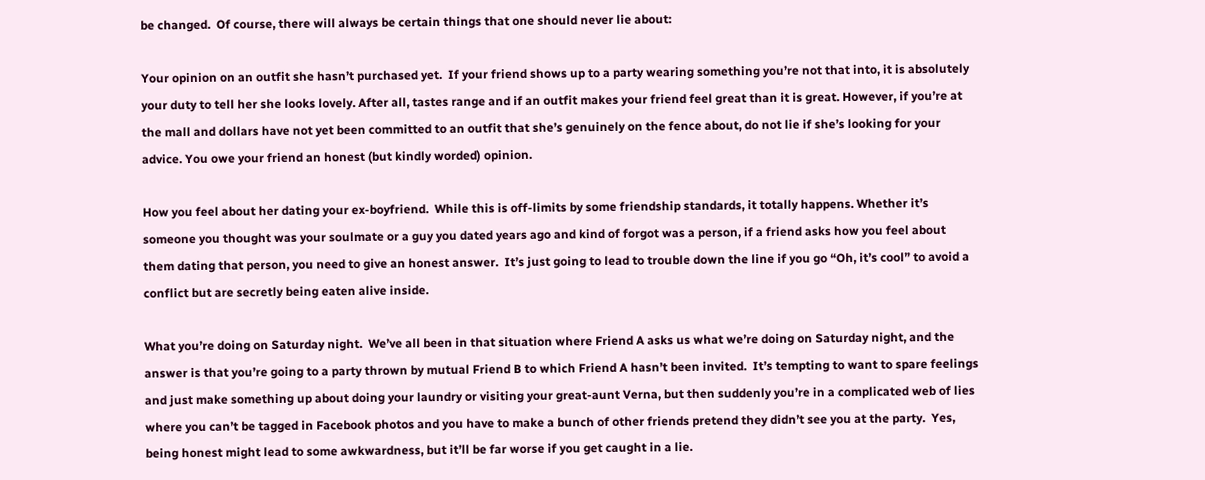be changed.  Of course, there will always be certain things that one should never lie about:

Your opinion on an outfit she hasn’t purchased yet.  If your friend shows up to a party wearing something you’re not that into, it is absolutely your duty to tell her she looks lovely. After all, tastes range and if an outfit makes your friend feel great than it is great. However, if you’re at the mall and dollars have not yet been committed to an outfit that she’s genuinely on the fence about, do not lie if she’s looking for your advice. You owe your friend an honest (but kindly worded) opinion.

How you feel about her dating your ex-boyfriend.  While this is off-limits by some friendship standards, it totally happens. Whether it’s someone you thought was your soulmate or a guy you dated years ago and kind of forgot was a person, if a friend asks how you feel about them dating that person, you need to give an honest answer.  It’s just going to lead to trouble down the line if you go “Oh, it’s cool” to avoid a conflict but are secretly being eaten alive inside.

What you’re doing on Saturday night.  We’ve all been in that situation where Friend A asks us what we’re doing on Saturday night, and the answer is that you’re going to a party thrown by mutual Friend B to which Friend A hasn’t been invited.  It’s tempting to want to spare feelings and just make something up about doing your laundry or visiting your great-aunt Verna, but then suddenly you’re in a complicated web of lies where you can’t be tagged in Facebook photos and you have to make a bunch of other friends pretend they didn’t see you at the party.  Yes, being honest might lead to some awkwardness, but it’ll be far worse if you get caught in a lie.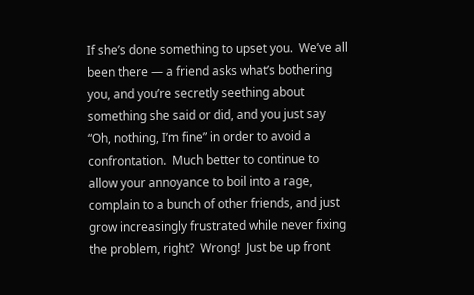If she’s done something to upset you.  We’ve all been there — a friend asks what’s bothering you, and you’re secretly seething about something she said or did, and you just say “Oh, nothing, I’m fine” in order to avoid a confrontation.  Much better to continue to allow your annoyance to boil into a rage, complain to a bunch of other friends, and just grow increasingly frustrated while never fixing the problem, right?  Wrong!  Just be up front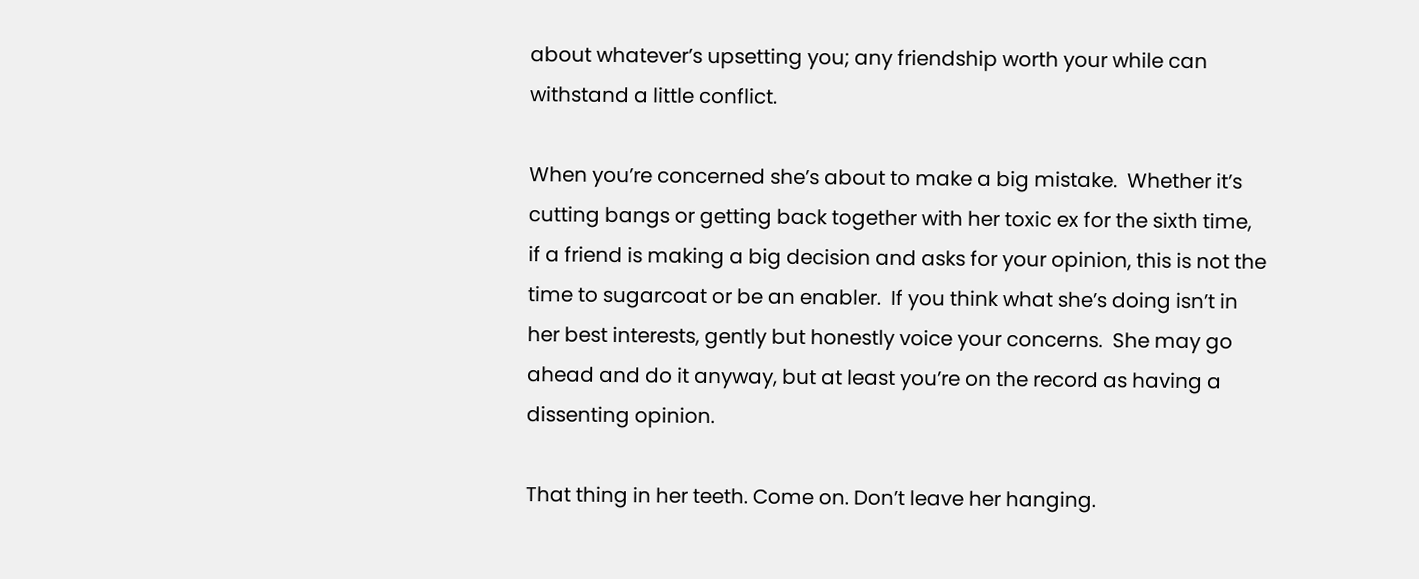about whatever’s upsetting you; any friendship worth your while can withstand a little conflict.

When you’re concerned she’s about to make a big mistake.  Whether it’s cutting bangs or getting back together with her toxic ex for the sixth time, if a friend is making a big decision and asks for your opinion, this is not the time to sugarcoat or be an enabler.  If you think what she’s doing isn’t in her best interests, gently but honestly voice your concerns.  She may go ahead and do it anyway, but at least you’re on the record as having a dissenting opinion.

That thing in her teeth. Come on. Don’t leave her hanging.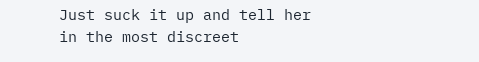Just suck it up and tell her in the most discreet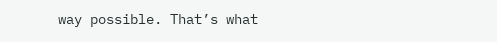way possible. That’s what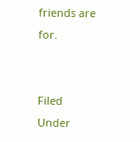friends are for.


Filed Under